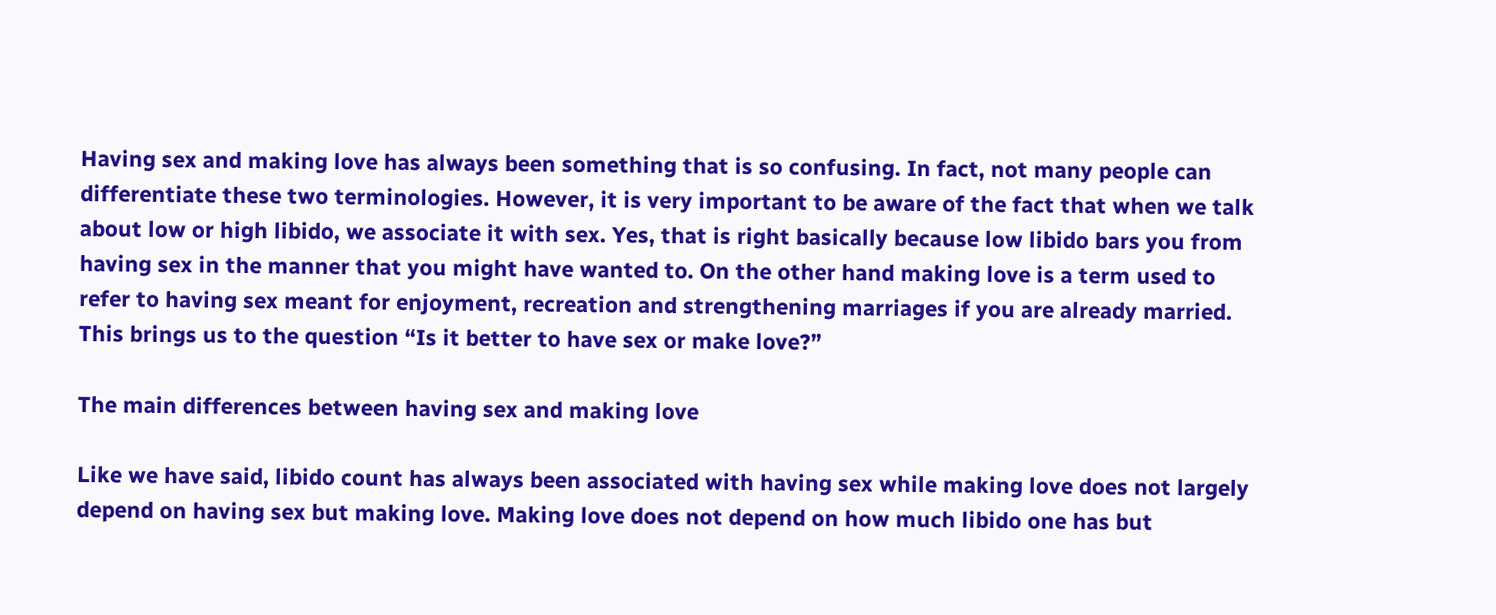Having sex and making love has always been something that is so confusing. In fact, not many people can differentiate these two terminologies. However, it is very important to be aware of the fact that when we talk about low or high libido, we associate it with sex. Yes, that is right basically because low libido bars you from having sex in the manner that you might have wanted to. On the other hand making love is a term used to refer to having sex meant for enjoyment, recreation and strengthening marriages if you are already married. This brings us to the question “Is it better to have sex or make love?”

The main differences between having sex and making love

Like we have said, libido count has always been associated with having sex while making love does not largely depend on having sex but making love. Making love does not depend on how much libido one has but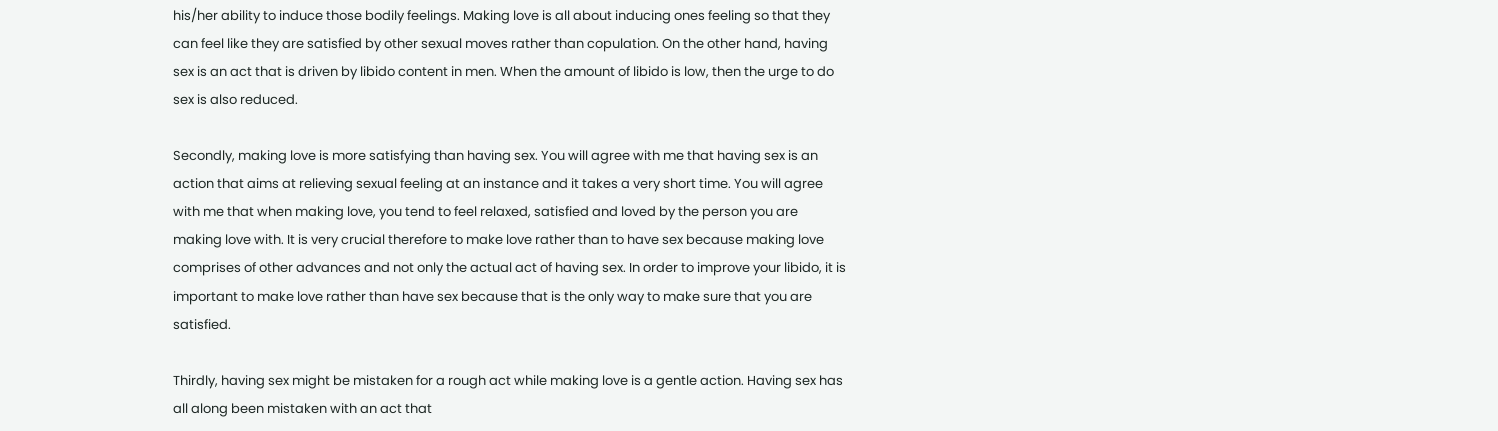his/her ability to induce those bodily feelings. Making love is all about inducing ones feeling so that they can feel like they are satisfied by other sexual moves rather than copulation. On the other hand, having sex is an act that is driven by libido content in men. When the amount of libido is low, then the urge to do sex is also reduced.

Secondly, making love is more satisfying than having sex. You will agree with me that having sex is an action that aims at relieving sexual feeling at an instance and it takes a very short time. You will agree with me that when making love, you tend to feel relaxed, satisfied and loved by the person you are making love with. It is very crucial therefore to make love rather than to have sex because making love comprises of other advances and not only the actual act of having sex. In order to improve your libido, it is important to make love rather than have sex because that is the only way to make sure that you are satisfied.

Thirdly, having sex might be mistaken for a rough act while making love is a gentle action. Having sex has all along been mistaken with an act that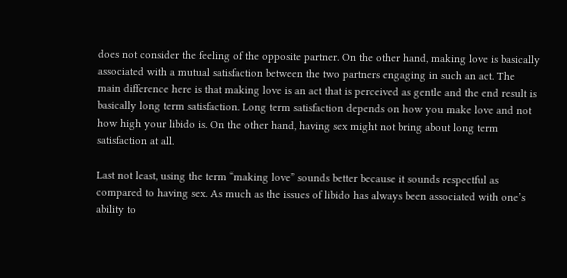does not consider the feeling of the opposite partner. On the other hand, making love is basically associated with a mutual satisfaction between the two partners engaging in such an act. The main difference here is that making love is an act that is perceived as gentle and the end result is basically long term satisfaction. Long term satisfaction depends on how you make love and not how high your libido is. On the other hand, having sex might not bring about long term satisfaction at all.

Last not least, using the term “making love” sounds better because it sounds respectful as compared to having sex. As much as the issues of libido has always been associated with one’s ability to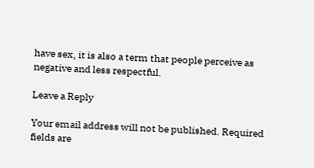have sex, it is also a term that people perceive as negative and less respectful.

Leave a Reply

Your email address will not be published. Required fields are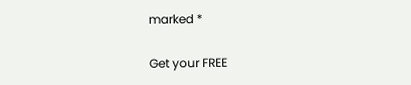marked *

Get your FREE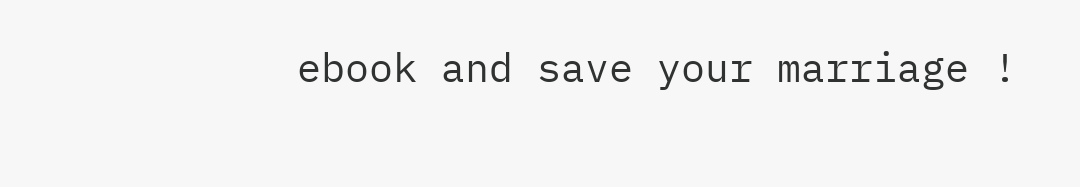ebook and save your marriage !